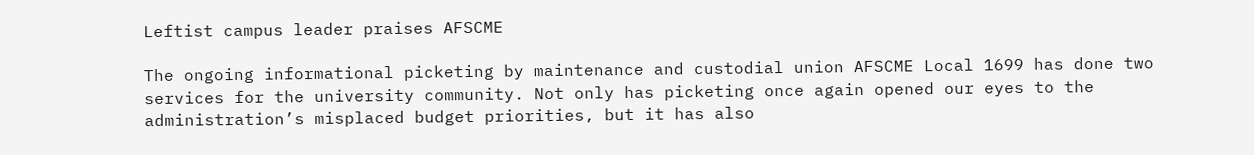Leftist campus leader praises AFSCME

The ongoing informational picketing by maintenance and custodial union AFSCME Local 1699 has done two services for the university community. Not only has picketing once again opened our eyes to the administration’s misplaced budget priorities, but it has also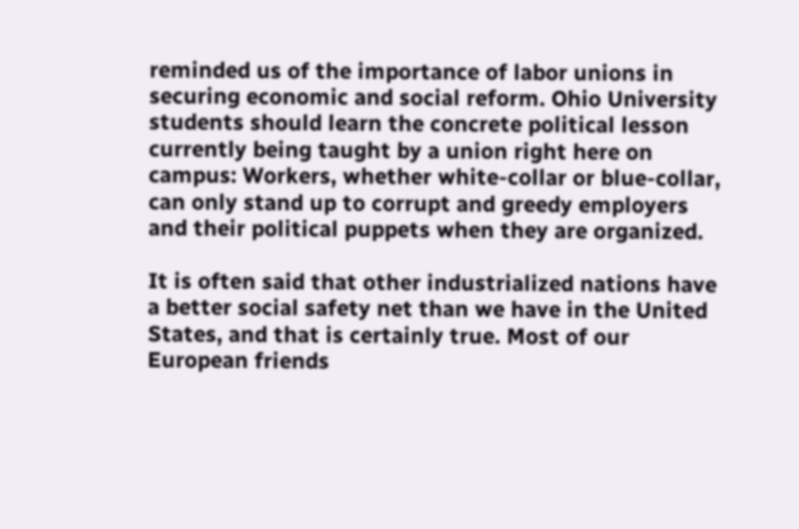reminded us of the importance of labor unions in securing economic and social reform. Ohio University students should learn the concrete political lesson currently being taught by a union right here on campus: Workers, whether white-collar or blue-collar, can only stand up to corrupt and greedy employers and their political puppets when they are organized.

It is often said that other industrialized nations have a better social safety net than we have in the United States, and that is certainly true. Most of our European friends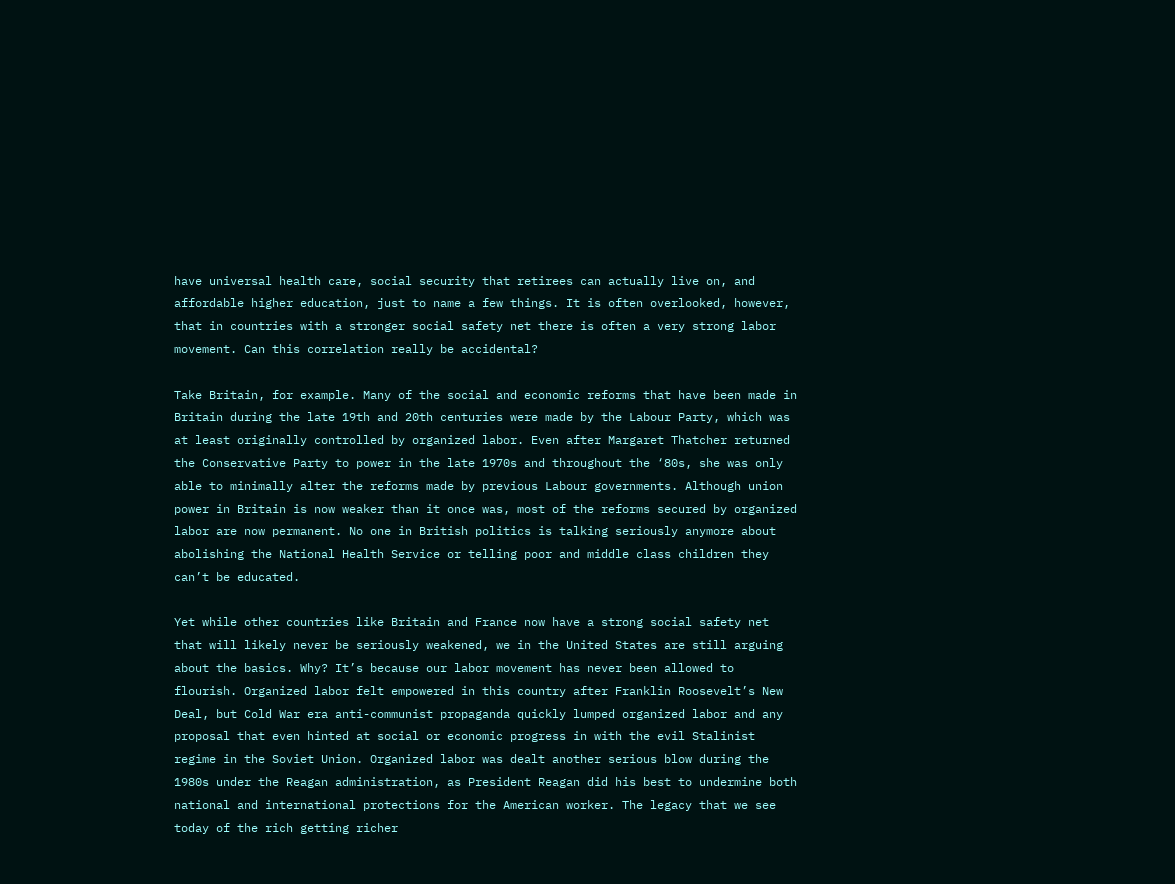have universal health care, social security that retirees can actually live on, and affordable higher education, just to name a few things. It is often overlooked, however, that in countries with a stronger social safety net there is often a very strong labor movement. Can this correlation really be accidental?

Take Britain, for example. Many of the social and economic reforms that have been made in Britain during the late 19th and 20th centuries were made by the Labour Party, which was at least originally controlled by organized labor. Even after Margaret Thatcher returned the Conservative Party to power in the late 1970s and throughout the ‘80s, she was only able to minimally alter the reforms made by previous Labour governments. Although union power in Britain is now weaker than it once was, most of the reforms secured by organized labor are now permanent. No one in British politics is talking seriously anymore about abolishing the National Health Service or telling poor and middle class children they can’t be educated.

Yet while other countries like Britain and France now have a strong social safety net that will likely never be seriously weakened, we in the United States are still arguing about the basics. Why? It’s because our labor movement has never been allowed to flourish. Organized labor felt empowered in this country after Franklin Roosevelt’s New Deal, but Cold War era anti-communist propaganda quickly lumped organized labor and any proposal that even hinted at social or economic progress in with the evil Stalinist regime in the Soviet Union. Organized labor was dealt another serious blow during the 1980s under the Reagan administration, as President Reagan did his best to undermine both national and international protections for the American worker. The legacy that we see today of the rich getting richer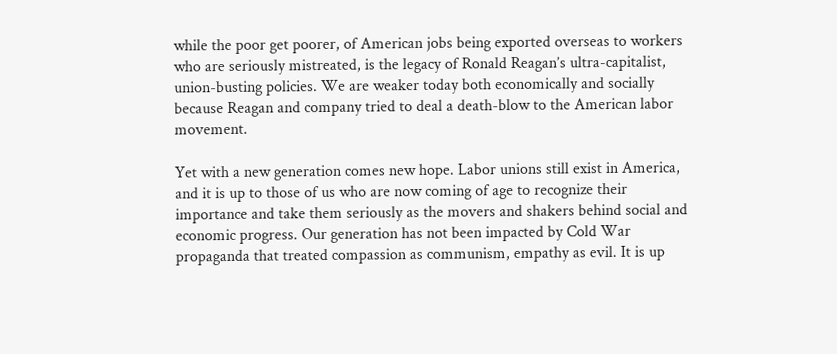while the poor get poorer, of American jobs being exported overseas to workers who are seriously mistreated, is the legacy of Ronald Reagan’s ultra-capitalist, union-busting policies. We are weaker today both economically and socially because Reagan and company tried to deal a death-blow to the American labor movement.

Yet with a new generation comes new hope. Labor unions still exist in America, and it is up to those of us who are now coming of age to recognize their importance and take them seriously as the movers and shakers behind social and economic progress. Our generation has not been impacted by Cold War propaganda that treated compassion as communism, empathy as evil. It is up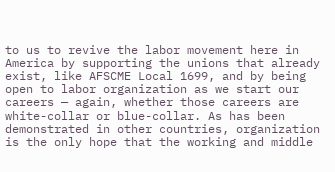to us to revive the labor movement here in America by supporting the unions that already exist, like AFSCME Local 1699, and by being open to labor organization as we start our careers — again, whether those careers are white-collar or blue-collar. As has been demonstrated in other countries, organization is the only hope that the working and middle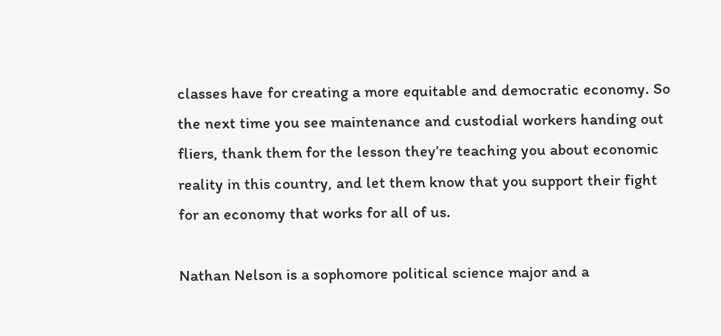classes have for creating a more equitable and democratic economy. So the next time you see maintenance and custodial workers handing out fliers, thank them for the lesson they’re teaching you about economic reality in this country, and let them know that you support their fight for an economy that works for all of us.

Nathan Nelson is a sophomore political science major and a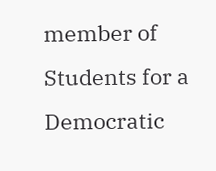member of Students for a Democratic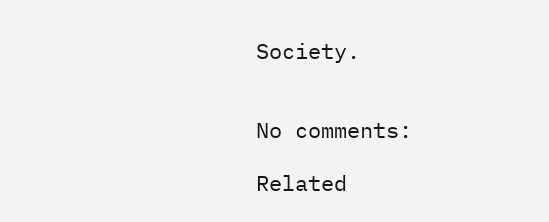Society.


No comments:

Related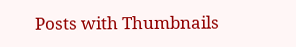Posts with Thumbnails